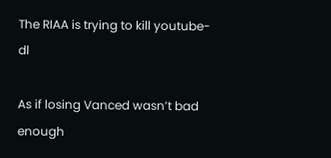The RIAA is trying to kill youtube-dl

As if losing Vanced wasn’t bad enough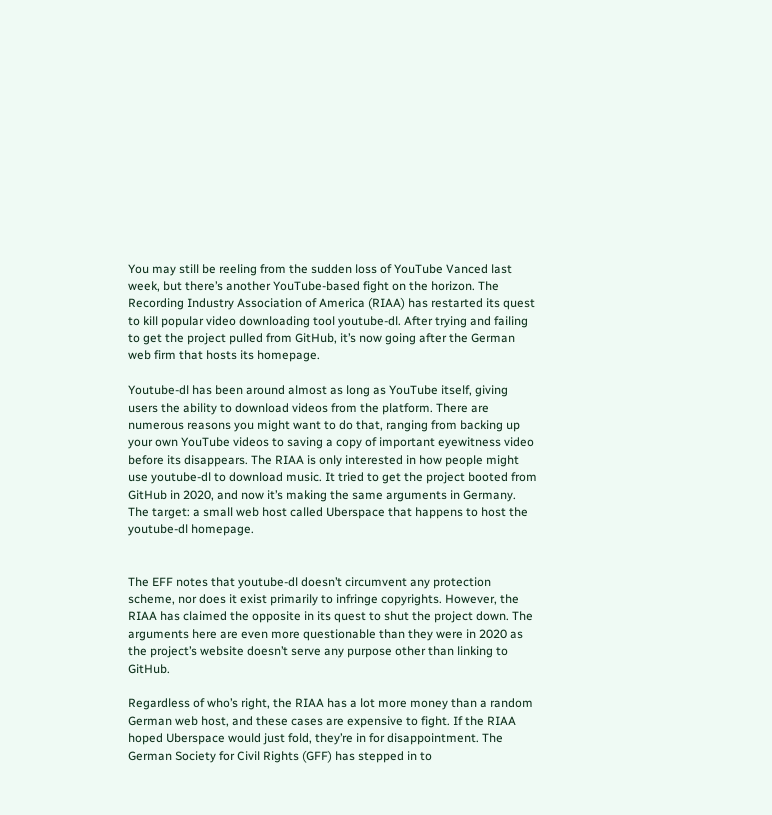You may still be reeling from the sudden loss of YouTube Vanced last week, but there’s another YouTube-based fight on the horizon. The Recording Industry Association of America (RIAA) has restarted its quest to kill popular video downloading tool youtube-dl. After trying and failing to get the project pulled from GitHub, it’s now going after the German web firm that hosts its homepage.

Youtube-dl has been around almost as long as YouTube itself, giving users the ability to download videos from the platform. There are numerous reasons you might want to do that, ranging from backing up your own YouTube videos to saving a copy of important eyewitness video before its disappears. The RIAA is only interested in how people might use youtube-dl to download music. It tried to get the project booted from GitHub in 2020, and now it’s making the same arguments in Germany. The target: a small web host called Uberspace that happens to host the youtube-dl homepage.


The EFF notes that youtube-dl doesn’t circumvent any protection scheme, nor does it exist primarily to infringe copyrights. However, the RIAA has claimed the opposite in its quest to shut the project down. The arguments here are even more questionable than they were in 2020 as the project’s website doesn’t serve any purpose other than linking to GitHub.

Regardless of who’s right, the RIAA has a lot more money than a random German web host, and these cases are expensive to fight. If the RIAA hoped Uberspace would just fold, they’re in for disappointment. The German Society for Civil Rights (GFF) has stepped in to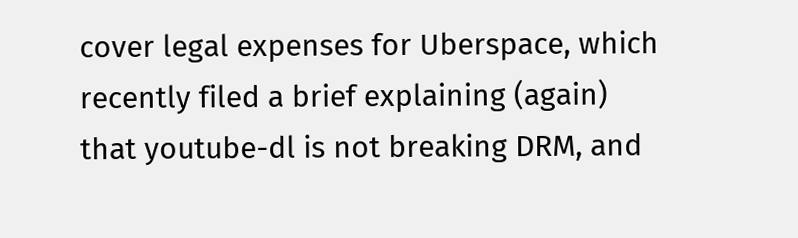cover legal expenses for Uberspace, which recently filed a brief explaining (again) that youtube-dl is not breaking DRM, and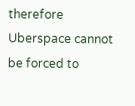therefore Uberspace cannot be forced to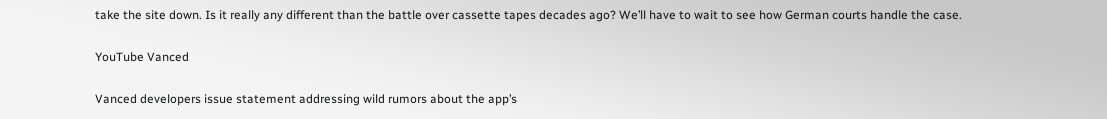take the site down. Is it really any different than the battle over cassette tapes decades ago? We’ll have to wait to see how German courts handle the case.

YouTube Vanced

Vanced developers issue statement addressing wild rumors about the app’s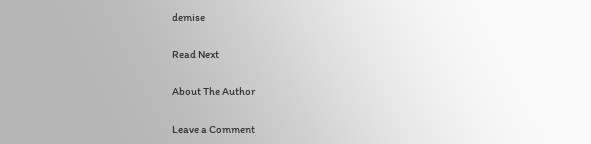demise

Read Next

About The Author

Leave a Comment